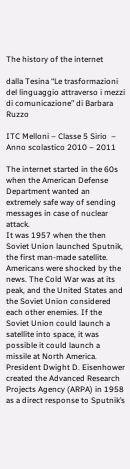The history of the internet

dalla Tesina “Le trasformazioni del linguaggio attraverso i mezzi di comunicazione” di Barbara Ruzzo

ITC Melloni – Classe 5 Sirio  – Anno scolastico 2010 – 2011

The internet started in the 60s when the American Defense Department wanted an extremely safe way of sending messages in case of nuclear attack.
It was 1957 when the then Soviet Union launched Sputnik, the first man-made satellite. Americans were shocked by the news. The Cold War was at its peak, and the United States and the Soviet Union considered each other enemies. If the Soviet Union could launch a satellite into space, it was possible it could launch a missile at North America.
President Dwight D. Eisenhower created the Advanced Research Projects Agency (ARPA) in 1958 as a direct response to Sputnik’s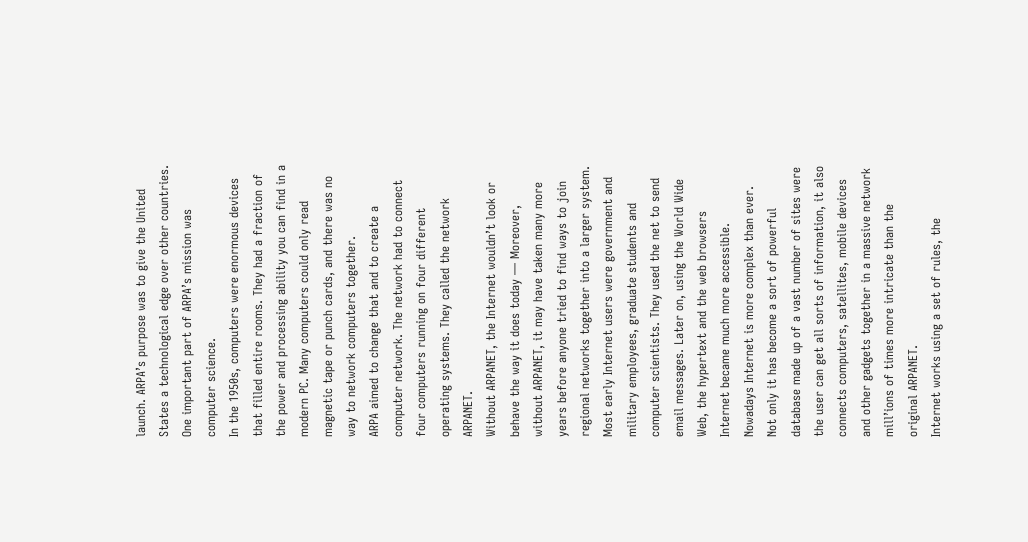launch. ARPA’s purpose was to give the United States a technological edge over other countries. One important part of ARPA’s mission was computer science.
In the 1950s, computers were enormous devices that filled entire rooms. They had a fraction of the power and processing ability you can find in a modern PC. Many computers could only read magnetic tape or punch cards, and there was no way to network computers together.
ARPA aimed to change that and to create a computer network. The network had to connect four computers running on four different operating systems. They called the network ARPANET.
Without ARPANET, the Internet wouldn’t look or behave the way it does today — Moreover, without ARPANET, it may have taken many more years before anyone tried to find ways to join regional networks together into a larger system.
Most early Internet users were government and military employees, graduate students and computer scientists. They used the net to send email messages. Later on, using the World Wide Web, the hypertext and the web browsers Internet became much more accessible.
Nowadays Internet is more complex than ever. Not only it has become a sort of powerful database made up of a vast number of sites were the user can get all sorts of information, it also connects computers, satellites, mobile devices and other gadgets together in a massive network mill’ions of times more intricate than the original ARPANET.
Internet works using a set of rules, the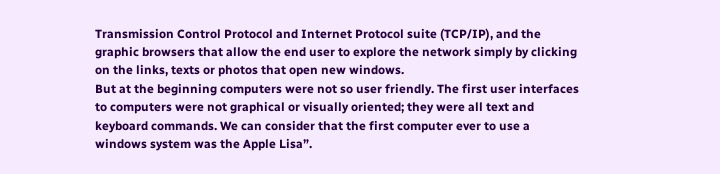Transmission Control Protocol and Internet Protocol suite (TCP/IP), and the graphic browsers that allow the end user to explore the network simply by clicking on the links, texts or photos that open new windows.
But at the beginning computers were not so user friendly. The first user interfaces to computers were not graphical or visually oriented; they were all text and keyboard commands. We can consider that the first computer ever to use a windows system was the Apple Lisa”.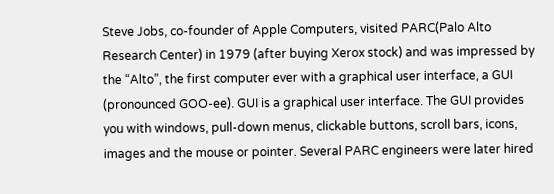Steve Jobs, co-founder of Apple Computers, visited PARC(Palo Alto Research Center) in 1979 (after buying Xerox stock) and was impressed by the “Alto”, the first computer ever with a graphical user interface, a GUI (pronounced GOO-ee). GUI is a graphical user interface. The GUI provides you with windows, pull-down menus, clickable buttons, scroll bars, icons, images and the mouse or pointer. Several PARC engineers were later hired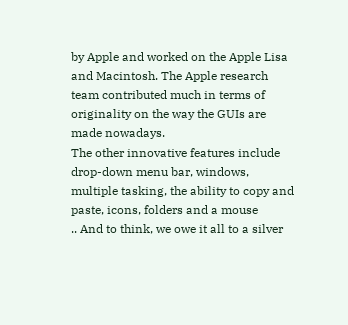by Apple and worked on the Apple Lisa and Macintosh. The Apple research team contributed much in terms of originality on the way the GUIs are made nowadays.
The other innovative features include drop-down menu bar, windows, multiple tasking, the ability to copy and paste, icons, folders and a mouse
.. And to think, we owe it all to a silver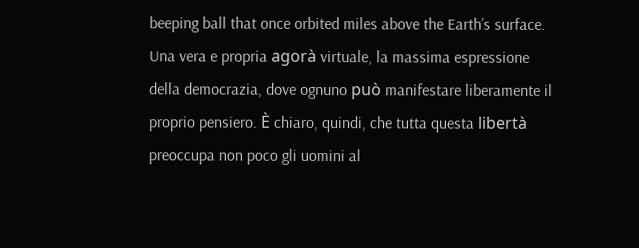beeping ball that once orbited miles above the Earth’s surface.
Una vera e propria agorà virtuale, la massima espressione della democrazia, dove ognuno può manifestare liberamente il proprio pensiero. È chiaro, quindi, che tutta questa libertà preoccupa non poco gli uomini al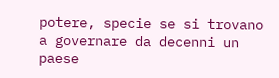potere, specie se si trovano a governare da decenni un paese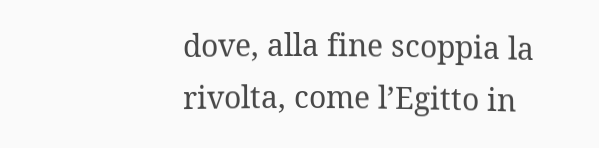dove, alla fine scoppia la rivolta, come l’Egitto in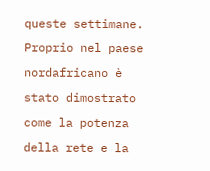queste settimane. Proprio nel paese nordafricano è stato dimostrato come la potenza della rete e la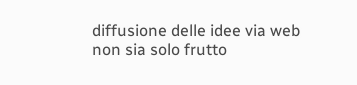diffusione delle idee via web non sia solo frutto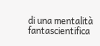di una mentalità fantascientifica